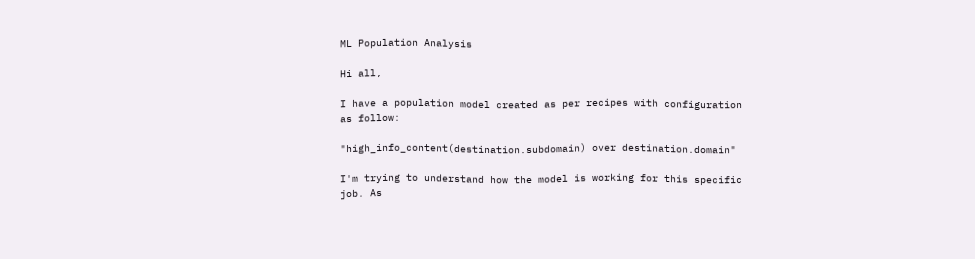ML Population Analysis

Hi all,

I have a population model created as per recipes with configuration as follow:

"high_info_content(destination.subdomain) over destination.domain"

I'm trying to understand how the model is working for this specific job. As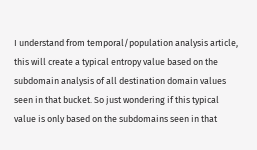I understand from temporal/population analysis article, this will create a typical entropy value based on the subdomain analysis of all destination domain values seen in that bucket. So just wondering if this typical value is only based on the subdomains seen in that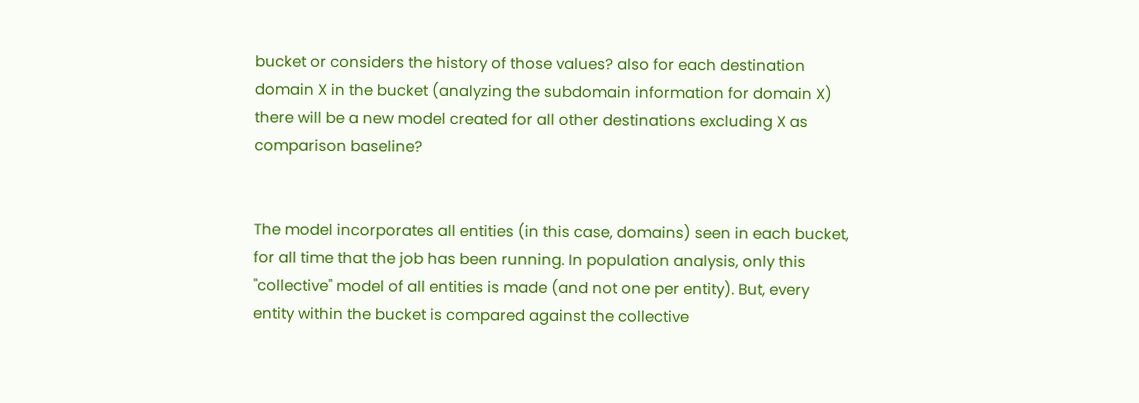bucket or considers the history of those values? also for each destination domain X in the bucket (analyzing the subdomain information for domain X) there will be a new model created for all other destinations excluding X as comparison baseline?


The model incorporates all entities (in this case, domains) seen in each bucket, for all time that the job has been running. In population analysis, only this "collective" model of all entities is made (and not one per entity). But, every entity within the bucket is compared against the collective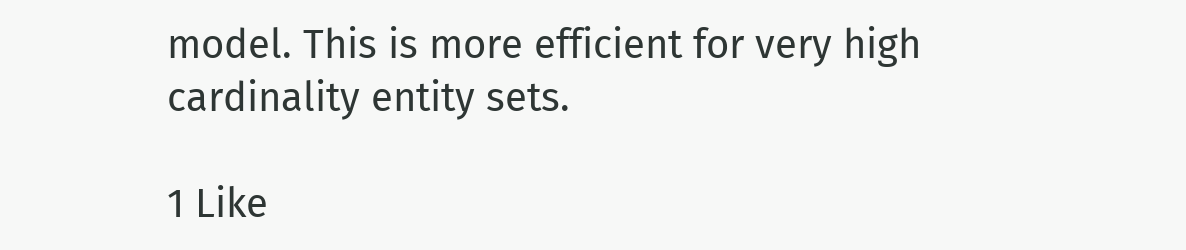model. This is more efficient for very high cardinality entity sets.

1 Like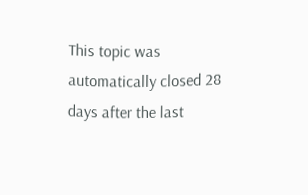This topic was automatically closed 28 days after the last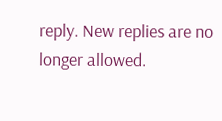reply. New replies are no longer allowed.